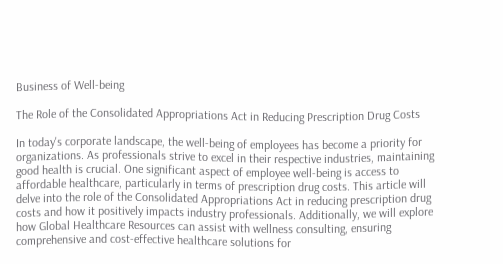Business of Well-being

The Role of the Consolidated Appropriations Act in Reducing Prescription Drug Costs

In today's corporate landscape, the well-being of employees has become a priority for organizations. As professionals strive to excel in their respective industries, maintaining good health is crucial. One significant aspect of employee well-being is access to affordable healthcare, particularly in terms of prescription drug costs. This article will delve into the role of the Consolidated Appropriations Act in reducing prescription drug costs and how it positively impacts industry professionals. Additionally, we will explore how Global Healthcare Resources can assist with wellness consulting, ensuring comprehensive and cost-effective healthcare solutions for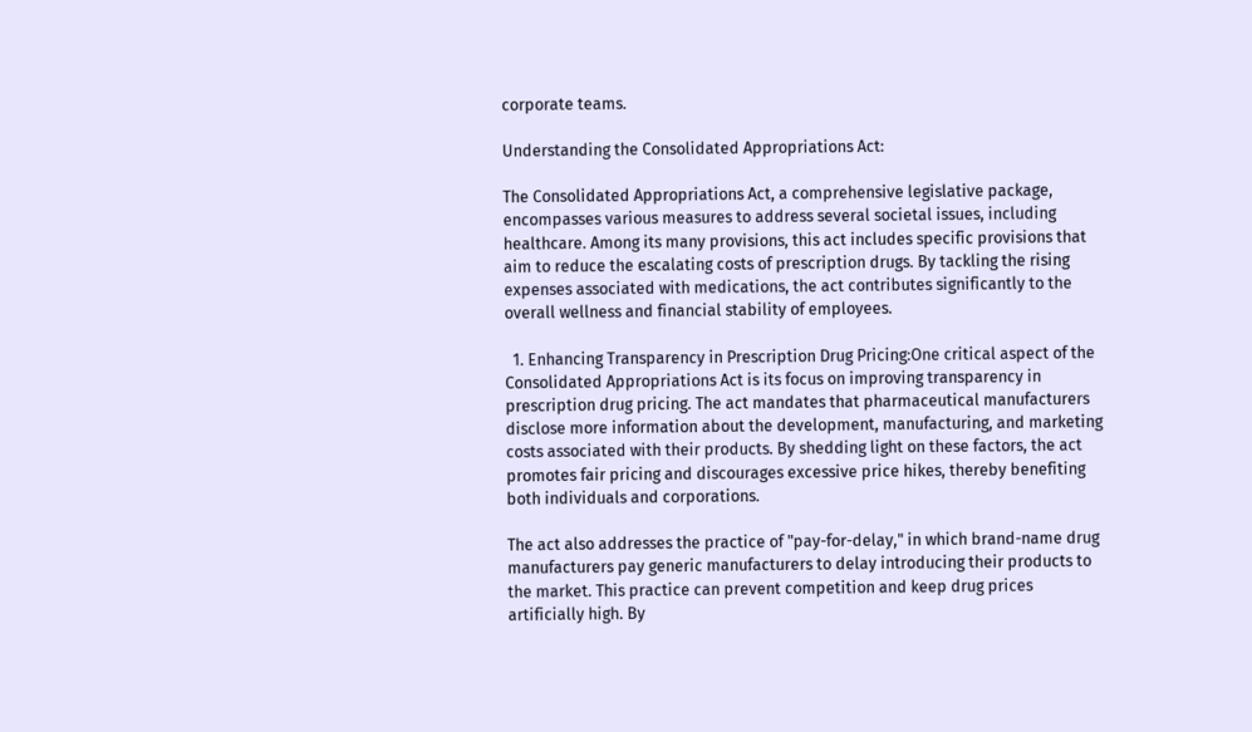corporate teams.

Understanding the Consolidated Appropriations Act:

The Consolidated Appropriations Act, a comprehensive legislative package, encompasses various measures to address several societal issues, including healthcare. Among its many provisions, this act includes specific provisions that aim to reduce the escalating costs of prescription drugs. By tackling the rising expenses associated with medications, the act contributes significantly to the overall wellness and financial stability of employees.

  1. Enhancing Transparency in Prescription Drug Pricing:One critical aspect of the Consolidated Appropriations Act is its focus on improving transparency in prescription drug pricing. The act mandates that pharmaceutical manufacturers disclose more information about the development, manufacturing, and marketing costs associated with their products. By shedding light on these factors, the act promotes fair pricing and discourages excessive price hikes, thereby benefiting both individuals and corporations.

The act also addresses the practice of "pay-for-delay," in which brand-name drug manufacturers pay generic manufacturers to delay introducing their products to the market. This practice can prevent competition and keep drug prices artificially high. By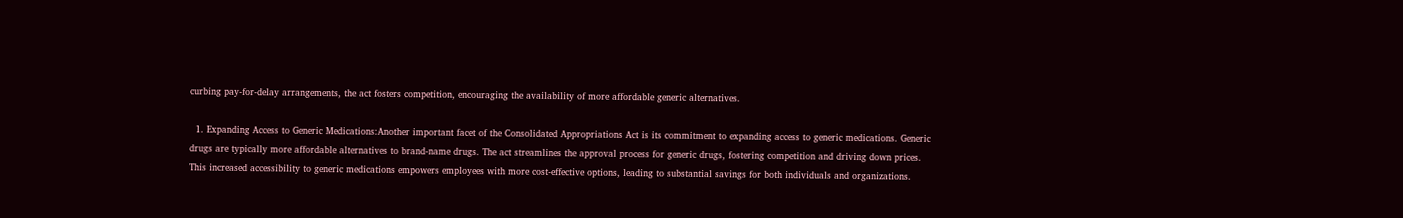curbing pay-for-delay arrangements, the act fosters competition, encouraging the availability of more affordable generic alternatives.

  1. Expanding Access to Generic Medications:Another important facet of the Consolidated Appropriations Act is its commitment to expanding access to generic medications. Generic drugs are typically more affordable alternatives to brand-name drugs. The act streamlines the approval process for generic drugs, fostering competition and driving down prices. This increased accessibility to generic medications empowers employees with more cost-effective options, leading to substantial savings for both individuals and organizations.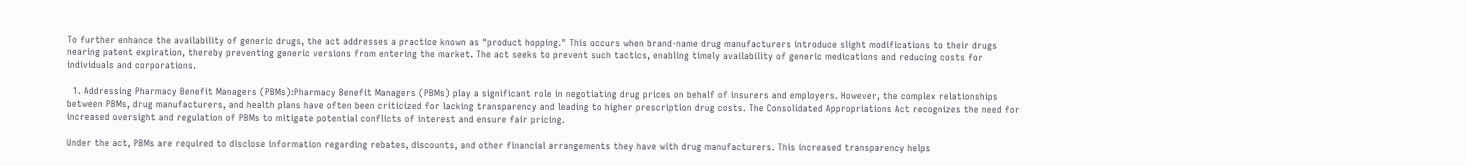To further enhance the availability of generic drugs, the act addresses a practice known as "product hopping." This occurs when brand-name drug manufacturers introduce slight modifications to their drugs nearing patent expiration, thereby preventing generic versions from entering the market. The act seeks to prevent such tactics, enabling timely availability of generic medications and reducing costs for individuals and corporations.

  1. Addressing Pharmacy Benefit Managers (PBMs):Pharmacy Benefit Managers (PBMs) play a significant role in negotiating drug prices on behalf of insurers and employers. However, the complex relationships between PBMs, drug manufacturers, and health plans have often been criticized for lacking transparency and leading to higher prescription drug costs. The Consolidated Appropriations Act recognizes the need for increased oversight and regulation of PBMs to mitigate potential conflicts of interest and ensure fair pricing.

Under the act, PBMs are required to disclose information regarding rebates, discounts, and other financial arrangements they have with drug manufacturers. This increased transparency helps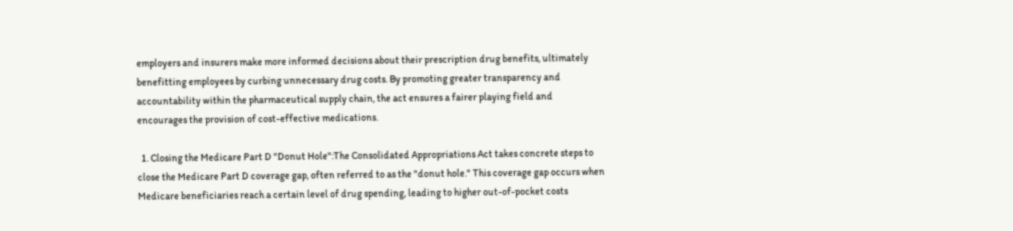employers and insurers make more informed decisions about their prescription drug benefits, ultimately benefitting employees by curbing unnecessary drug costs. By promoting greater transparency and accountability within the pharmaceutical supply chain, the act ensures a fairer playing field and encourages the provision of cost-effective medications.

  1. Closing the Medicare Part D "Donut Hole":The Consolidated Appropriations Act takes concrete steps to close the Medicare Part D coverage gap, often referred to as the "donut hole." This coverage gap occurs when Medicare beneficiaries reach a certain level of drug spending, leading to higher out-of-pocket costs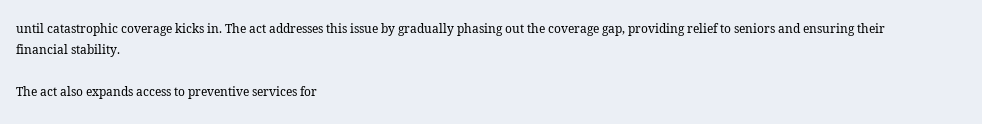until catastrophic coverage kicks in. The act addresses this issue by gradually phasing out the coverage gap, providing relief to seniors and ensuring their financial stability.

The act also expands access to preventive services for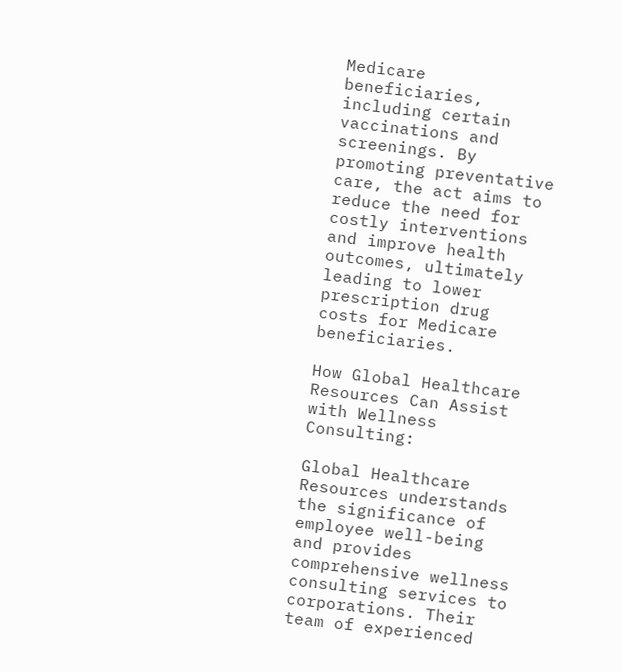Medicare beneficiaries, including certain vaccinations and screenings. By promoting preventative care, the act aims to reduce the need for costly interventions and improve health outcomes, ultimately leading to lower prescription drug costs for Medicare beneficiaries.

How Global Healthcare Resources Can Assist with Wellness Consulting:

Global Healthcare Resources understands the significance of employee well-being and provides comprehensive wellness consulting services to corporations. Their team of experienced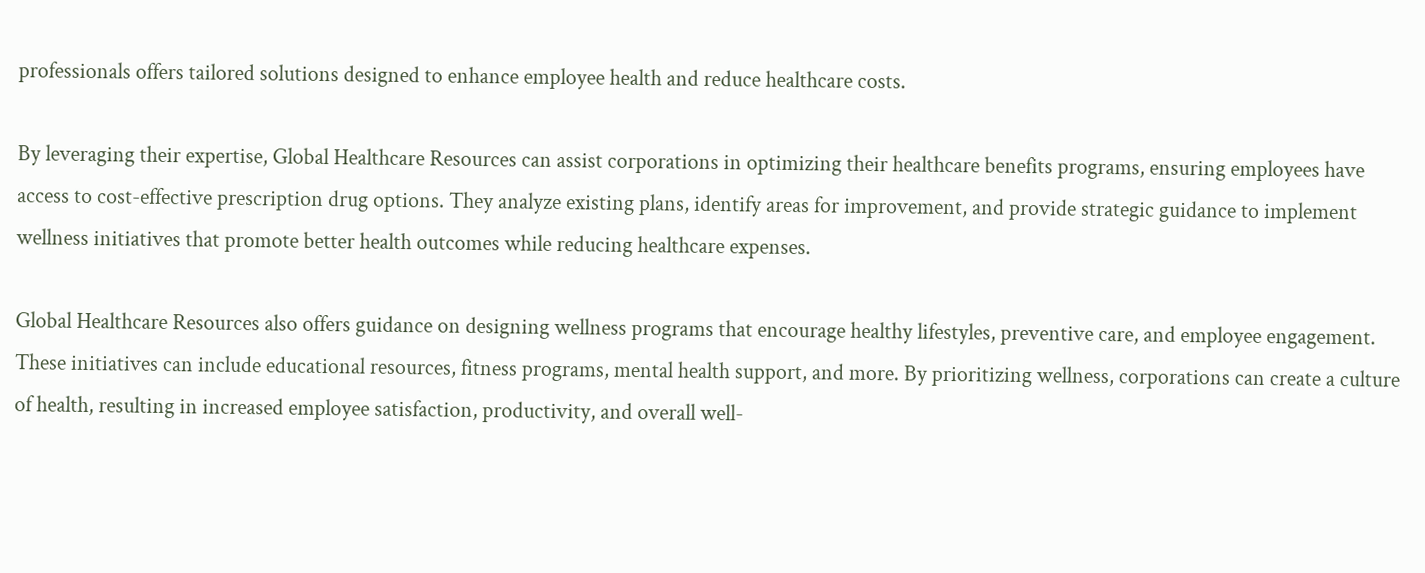professionals offers tailored solutions designed to enhance employee health and reduce healthcare costs.

By leveraging their expertise, Global Healthcare Resources can assist corporations in optimizing their healthcare benefits programs, ensuring employees have access to cost-effective prescription drug options. They analyze existing plans, identify areas for improvement, and provide strategic guidance to implement wellness initiatives that promote better health outcomes while reducing healthcare expenses.

Global Healthcare Resources also offers guidance on designing wellness programs that encourage healthy lifestyles, preventive care, and employee engagement. These initiatives can include educational resources, fitness programs, mental health support, and more. By prioritizing wellness, corporations can create a culture of health, resulting in increased employee satisfaction, productivity, and overall well-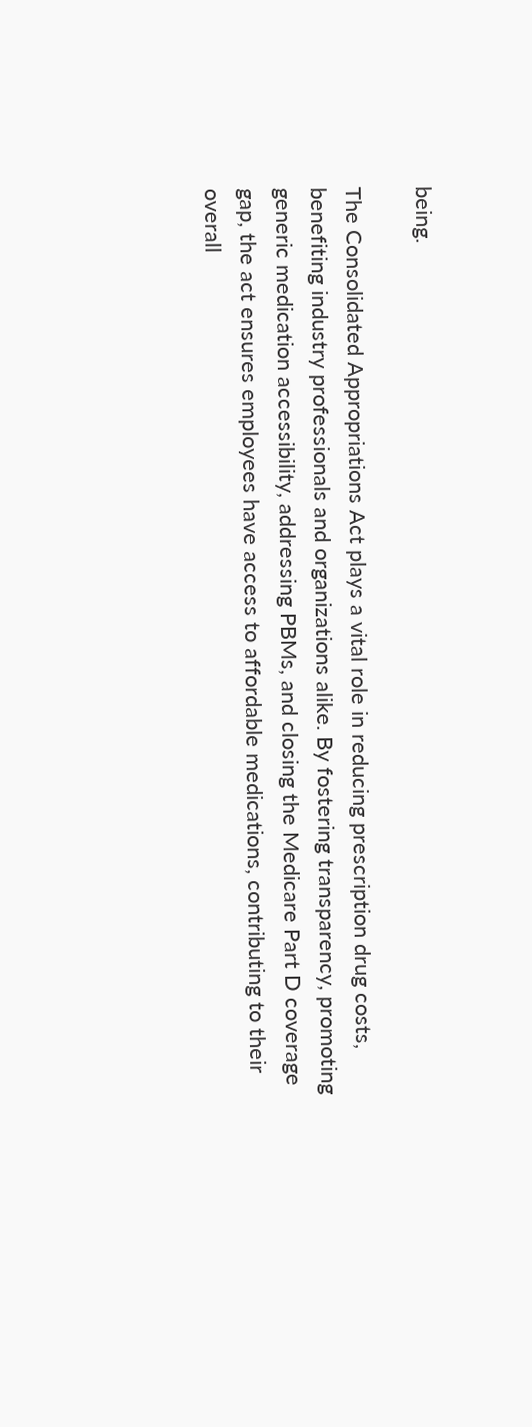being.

The Consolidated Appropriations Act plays a vital role in reducing prescription drug costs, benefiting industry professionals and organizations alike. By fostering transparency, promoting generic medication accessibility, addressing PBMs, and closing the Medicare Part D coverage gap, the act ensures employees have access to affordable medications, contributing to their overall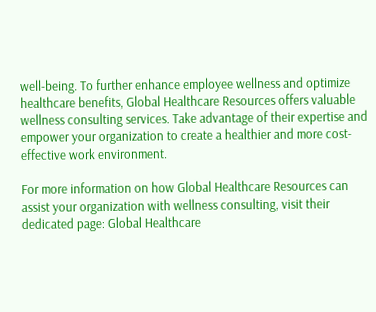well-being. To further enhance employee wellness and optimize healthcare benefits, Global Healthcare Resources offers valuable wellness consulting services. Take advantage of their expertise and empower your organization to create a healthier and more cost-effective work environment.

For more information on how Global Healthcare Resources can assist your organization with wellness consulting, visit their dedicated page: Global Healthcare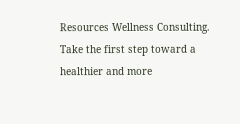Resources Wellness Consulting. Take the first step toward a healthier and more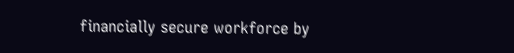financially secure workforce by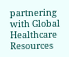partnering with Global Healthcare Resources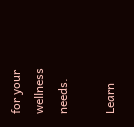for your wellness needs.

Learn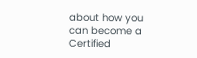about how you can become a Certified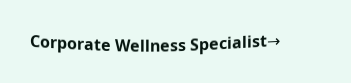Corporate Wellness Specialist→